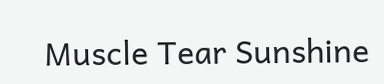Muscle Tear Sunshine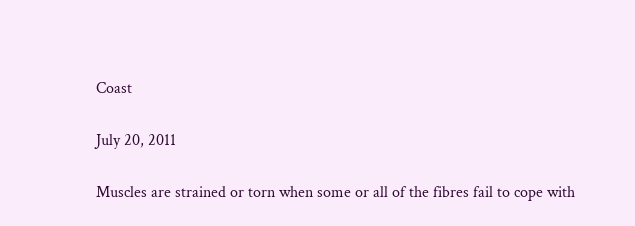Coast

July 20, 2011

Muscles are strained or torn when some or all of the fibres fail to cope with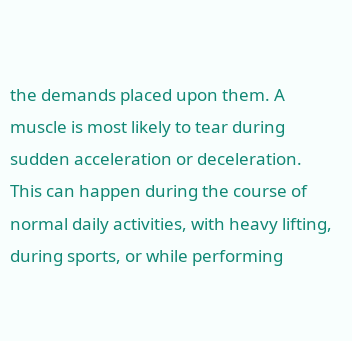the demands placed upon them. A muscle is most likely to tear during sudden acceleration or deceleration. This can happen during the course of normal daily activities, with heavy lifting, during sports, or while performing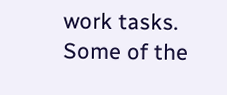work tasks. Some of the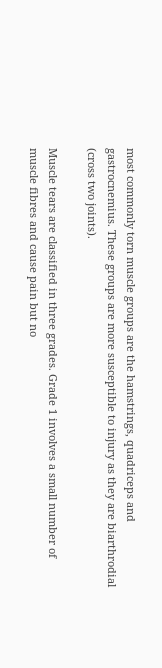most commonly torn muscle groups are the hamstrings, quadriceps and gastrocnemius. These groups are more susceptible to injury as they are biarthrodial (cross two joints).

Muscle tears are classified in three grades. Grade 1 involves a small number of muscle fibres and cause pain but no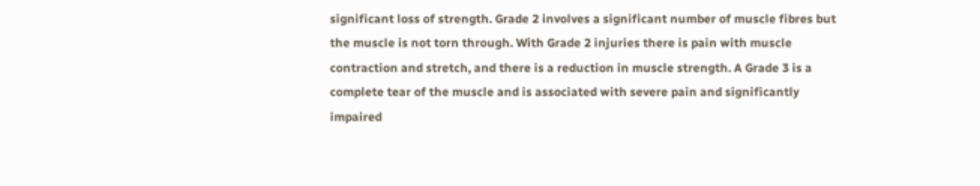significant loss of strength. Grade 2 involves a significant number of muscle fibres but the muscle is not torn through. With Grade 2 injuries there is pain with muscle contraction and stretch, and there is a reduction in muscle strength. A Grade 3 is a complete tear of the muscle and is associated with severe pain and significantly impaired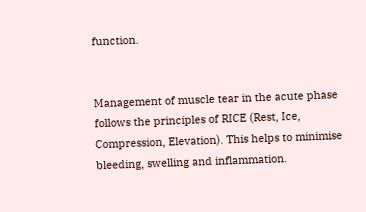function.


Management of muscle tear in the acute phase follows the principles of RICE (Rest, Ice, Compression, Elevation). This helps to minimise bleeding, swelling and inflammation.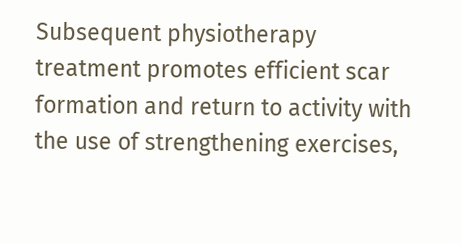Subsequent physiotherapy treatment promotes efficient scar formation and return to activity with the use of strengthening exercises,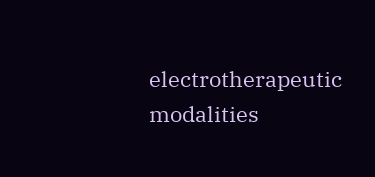electrotherapeutic modalities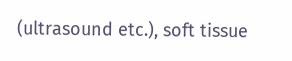(ultrasound etc.), soft tissue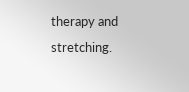therapy and stretching.